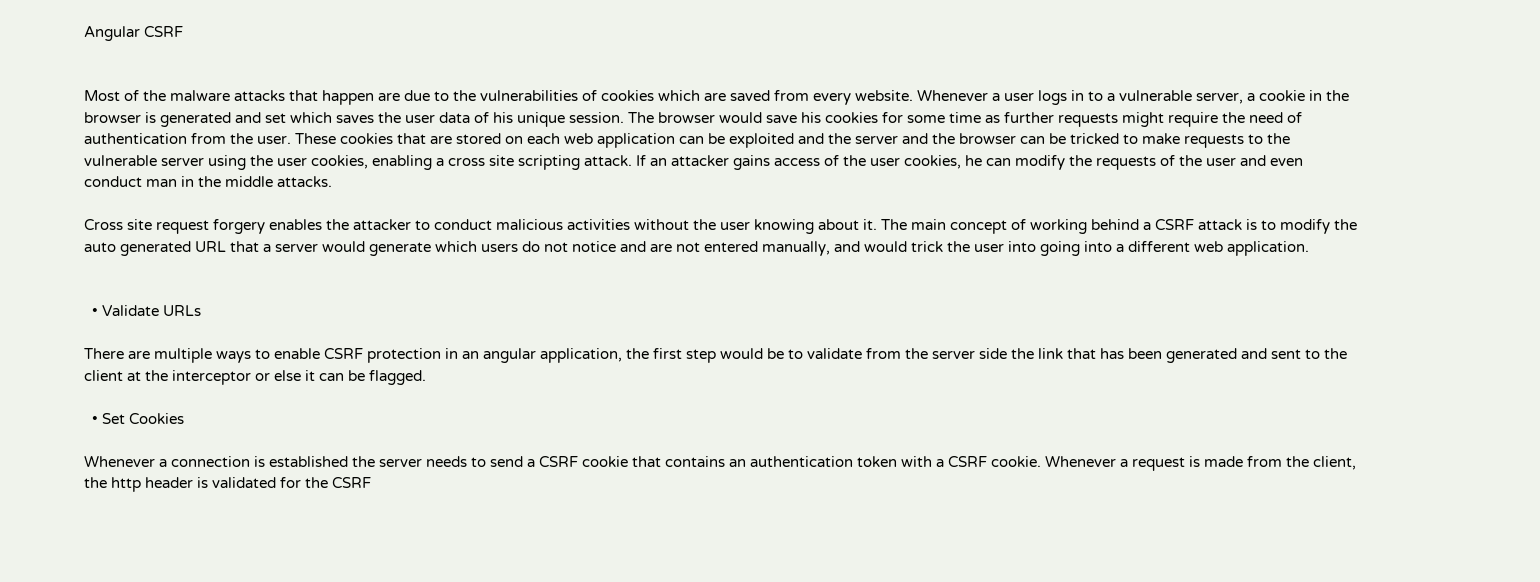Angular CSRF


Most of the malware attacks that happen are due to the vulnerabilities of cookies which are saved from every website. Whenever a user logs in to a vulnerable server, a cookie in the browser is generated and set which saves the user data of his unique session. The browser would save his cookies for some time as further requests might require the need of authentication from the user. These cookies that are stored on each web application can be exploited and the server and the browser can be tricked to make requests to the vulnerable server using the user cookies, enabling a cross site scripting attack. If an attacker gains access of the user cookies, he can modify the requests of the user and even conduct man in the middle attacks.

Cross site request forgery enables the attacker to conduct malicious activities without the user knowing about it. The main concept of working behind a CSRF attack is to modify the auto generated URL that a server would generate which users do not notice and are not entered manually, and would trick the user into going into a different web application.


  • Validate URLs

There are multiple ways to enable CSRF protection in an angular application, the first step would be to validate from the server side the link that has been generated and sent to the client at the interceptor or else it can be flagged.

  • Set Cookies

Whenever a connection is established the server needs to send a CSRF cookie that contains an authentication token with a CSRF cookie. Whenever a request is made from the client, the http header is validated for the CSRF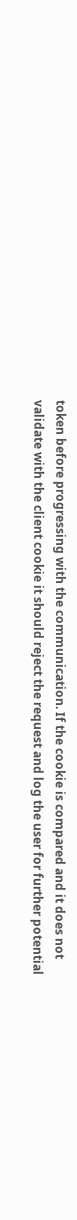token before progressing with the communication. If the cookie is compared and it does not validate with the client cookie it should reject the request and log the user for further potential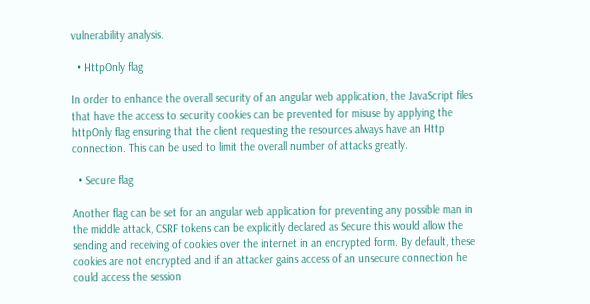vulnerability analysis.

  • HttpOnly flag

In order to enhance the overall security of an angular web application, the JavaScript files that have the access to security cookies can be prevented for misuse by applying the httpOnly flag ensuring that the client requesting the resources always have an Http connection. This can be used to limit the overall number of attacks greatly.

  • Secure flag

Another flag can be set for an angular web application for preventing any possible man in the middle attack, CSRF tokens can be explicitly declared as Secure this would allow the sending and receiving of cookies over the internet in an encrypted form. By default, these cookies are not encrypted and if an attacker gains access of an unsecure connection he could access the session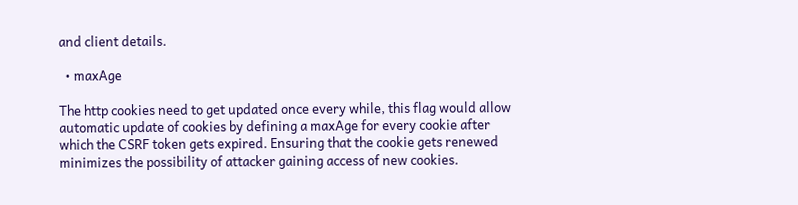and client details.

  • maxAge

The http cookies need to get updated once every while, this flag would allow automatic update of cookies by defining a maxAge for every cookie after which the CSRF token gets expired. Ensuring that the cookie gets renewed minimizes the possibility of attacker gaining access of new cookies.